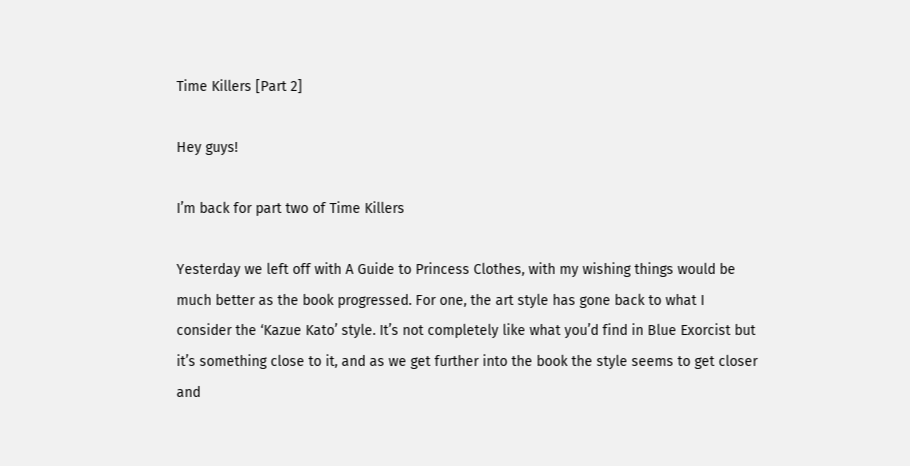Time Killers [Part 2]

Hey guys!

I’m back for part two of Time Killers

Yesterday we left off with A Guide to Princess Clothes, with my wishing things would be much better as the book progressed. For one, the art style has gone back to what I consider the ‘Kazue Kato’ style. It’s not completely like what you’d find in Blue Exorcist but it’s something close to it, and as we get further into the book the style seems to get closer and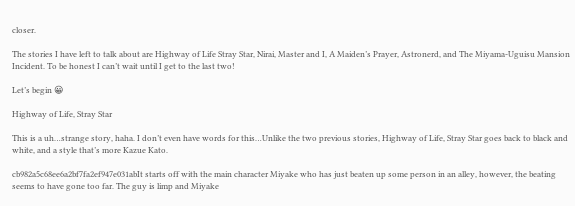closer.

The stories I have left to talk about are Highway of Life Stray Star, Nirai, Master and I, A Maiden’s Prayer, Astronerd, and The Miyama-Uguisu Mansion Incident. To be honest I can’t wait until I get to the last two!

Let’s begin 😀

Highway of Life, Stray Star

This is a uh…strange story, haha. I don’t even have words for this…Unlike the two previous stories, Highway of Life, Stray Star goes back to black and white, and a style that’s more Kazue Kato.

cb982a5c68ee6a2bf7fa2ef947e031abIt starts off with the main character Miyake who has just beaten up some person in an alley, however, the beating seems to have gone too far. The guy is limp and Miyake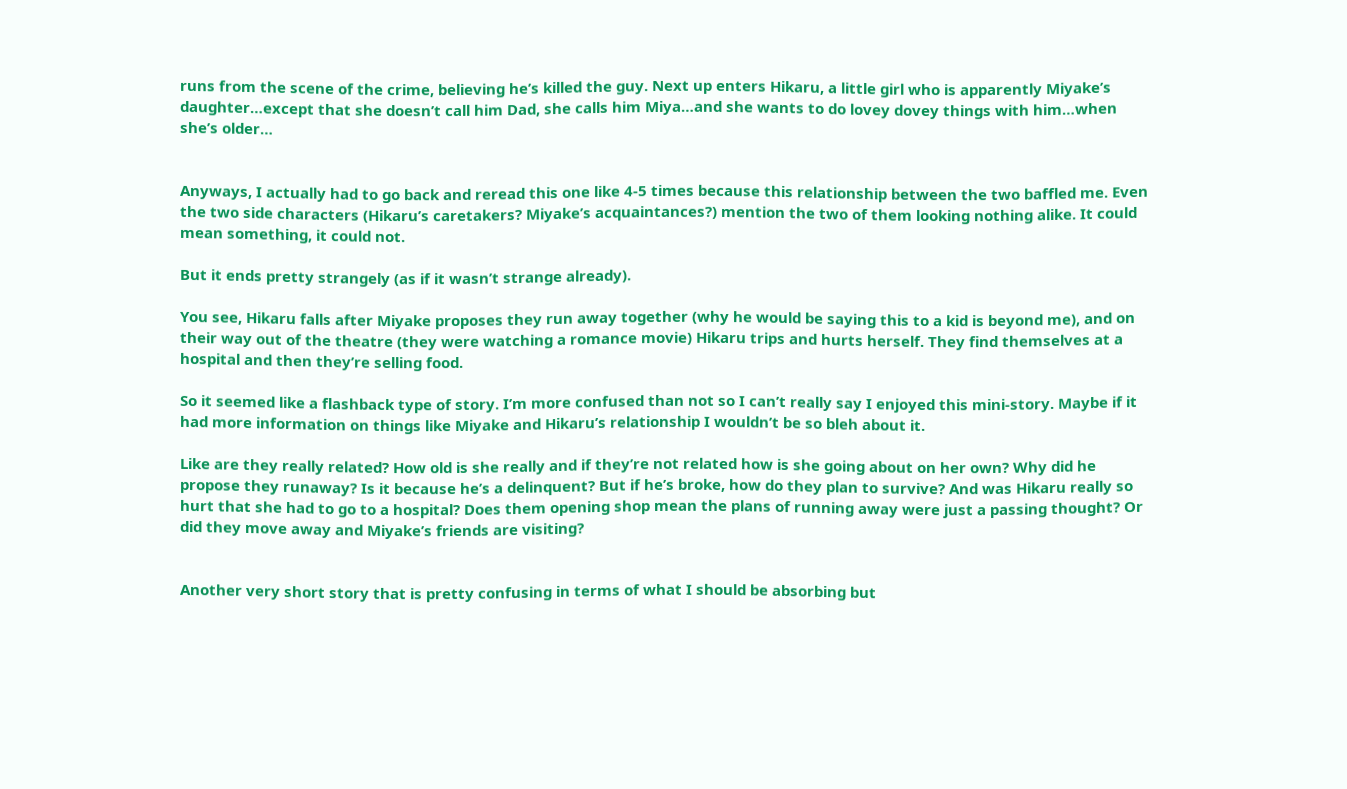runs from the scene of the crime, believing he’s killed the guy. Next up enters Hikaru, a little girl who is apparently Miyake’s daughter…except that she doesn’t call him Dad, she calls him Miya…and she wants to do lovey dovey things with him…when she’s older…


Anyways, I actually had to go back and reread this one like 4-5 times because this relationship between the two baffled me. Even the two side characters (Hikaru’s caretakers? Miyake’s acquaintances?) mention the two of them looking nothing alike. It could mean something, it could not.

But it ends pretty strangely (as if it wasn’t strange already).

You see, Hikaru falls after Miyake proposes they run away together (why he would be saying this to a kid is beyond me), and on their way out of the theatre (they were watching a romance movie) Hikaru trips and hurts herself. They find themselves at a hospital and then they’re selling food.

So it seemed like a flashback type of story. I’m more confused than not so I can’t really say I enjoyed this mini-story. Maybe if it had more information on things like Miyake and Hikaru’s relationship I wouldn’t be so bleh about it.

Like are they really related? How old is she really and if they’re not related how is she going about on her own? Why did he propose they runaway? Is it because he’s a delinquent? But if he’s broke, how do they plan to survive? And was Hikaru really so hurt that she had to go to a hospital? Does them opening shop mean the plans of running away were just a passing thought? Or did they move away and Miyake’s friends are visiting?


Another very short story that is pretty confusing in terms of what I should be absorbing but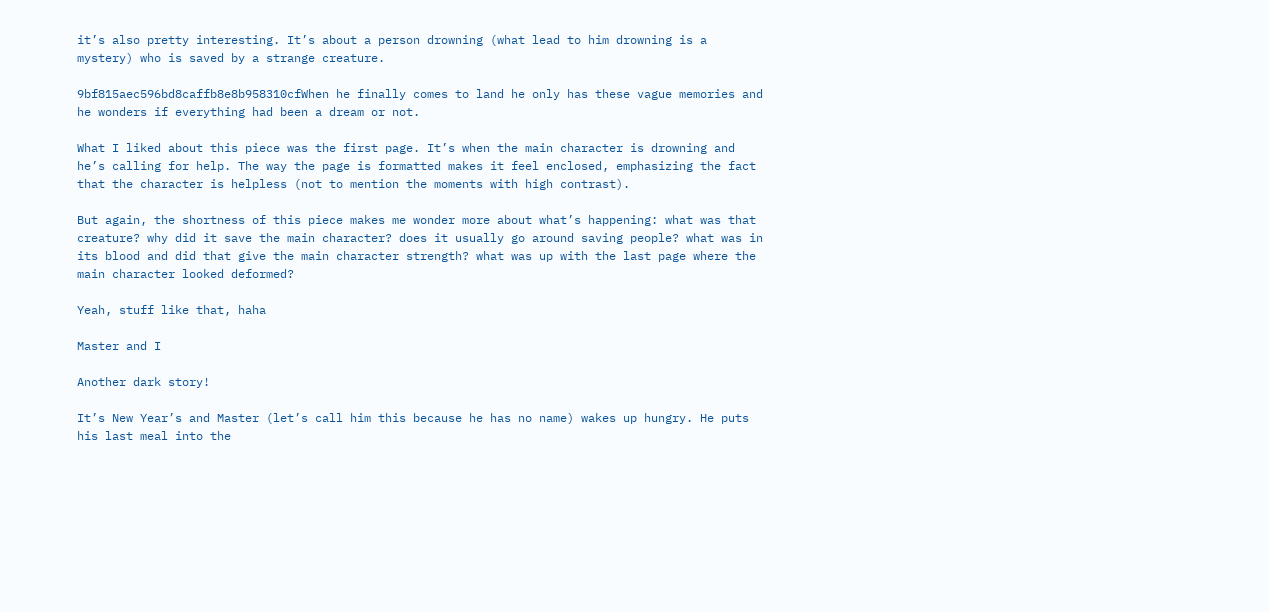it’s also pretty interesting. It’s about a person drowning (what lead to him drowning is a mystery) who is saved by a strange creature.

9bf815aec596bd8caffb8e8b958310cfWhen he finally comes to land he only has these vague memories and he wonders if everything had been a dream or not.

What I liked about this piece was the first page. It’s when the main character is drowning and he’s calling for help. The way the page is formatted makes it feel enclosed, emphasizing the fact that the character is helpless (not to mention the moments with high contrast).

But again, the shortness of this piece makes me wonder more about what’s happening: what was that creature? why did it save the main character? does it usually go around saving people? what was in its blood and did that give the main character strength? what was up with the last page where the main character looked deformed?

Yeah, stuff like that, haha

Master and I

Another dark story!

It’s New Year’s and Master (let’s call him this because he has no name) wakes up hungry. He puts his last meal into the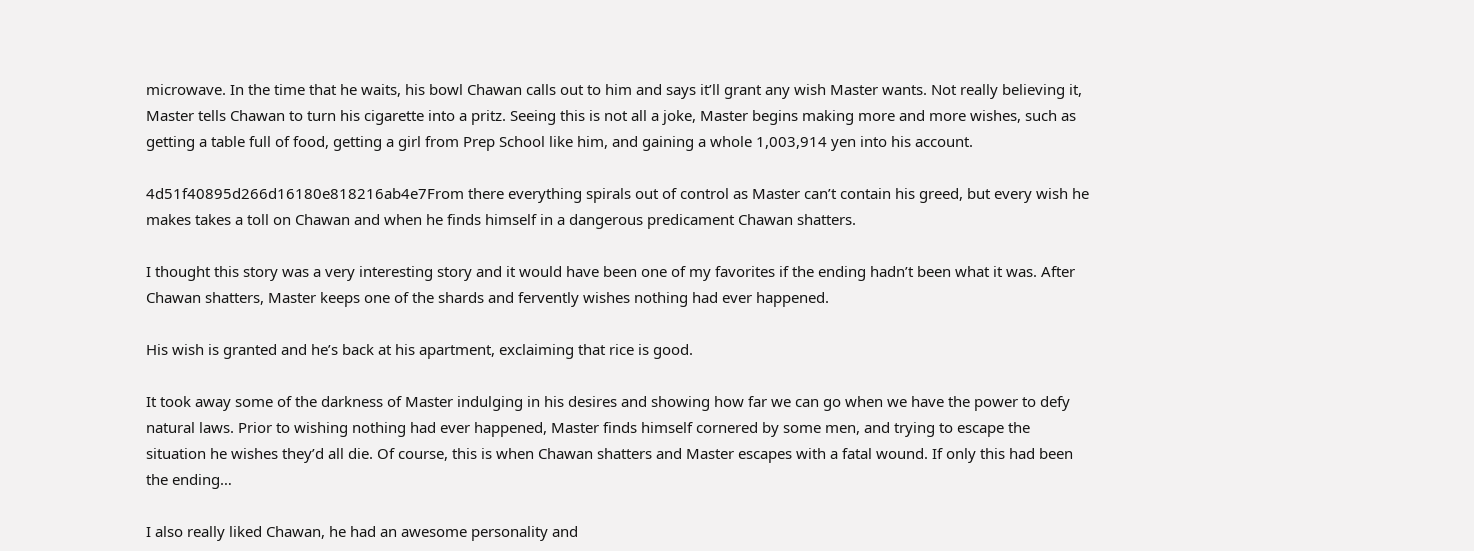microwave. In the time that he waits, his bowl Chawan calls out to him and says it’ll grant any wish Master wants. Not really believing it, Master tells Chawan to turn his cigarette into a pritz. Seeing this is not all a joke, Master begins making more and more wishes, such as getting a table full of food, getting a girl from Prep School like him, and gaining a whole 1,003,914 yen into his account.

4d51f40895d266d16180e818216ab4e7From there everything spirals out of control as Master can’t contain his greed, but every wish he makes takes a toll on Chawan and when he finds himself in a dangerous predicament Chawan shatters.

I thought this story was a very interesting story and it would have been one of my favorites if the ending hadn’t been what it was. After Chawan shatters, Master keeps one of the shards and fervently wishes nothing had ever happened.

His wish is granted and he’s back at his apartment, exclaiming that rice is good.

It took away some of the darkness of Master indulging in his desires and showing how far we can go when we have the power to defy natural laws. Prior to wishing nothing had ever happened, Master finds himself cornered by some men, and trying to escape the situation he wishes they’d all die. Of course, this is when Chawan shatters and Master escapes with a fatal wound. If only this had been the ending…

I also really liked Chawan, he had an awesome personality and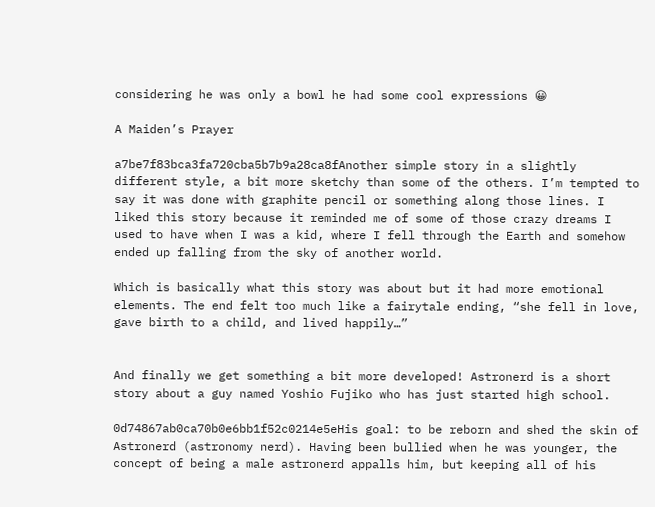considering he was only a bowl he had some cool expressions 😀

A Maiden’s Prayer

a7be7f83bca3fa720cba5b7b9a28ca8fAnother simple story in a slightly different style, a bit more sketchy than some of the others. I’m tempted to say it was done with graphite pencil or something along those lines. I liked this story because it reminded me of some of those crazy dreams I used to have when I was a kid, where I fell through the Earth and somehow ended up falling from the sky of another world.

Which is basically what this story was about but it had more emotional elements. The end felt too much like a fairytale ending, “she fell in love, gave birth to a child, and lived happily…”


And finally we get something a bit more developed! Astronerd is a short story about a guy named Yoshio Fujiko who has just started high school.

0d74867ab0ca70b0e6bb1f52c0214e5eHis goal: to be reborn and shed the skin of Astronerd (astronomy nerd). Having been bullied when he was younger, the concept of being a male astronerd appalls him, but keeping all of his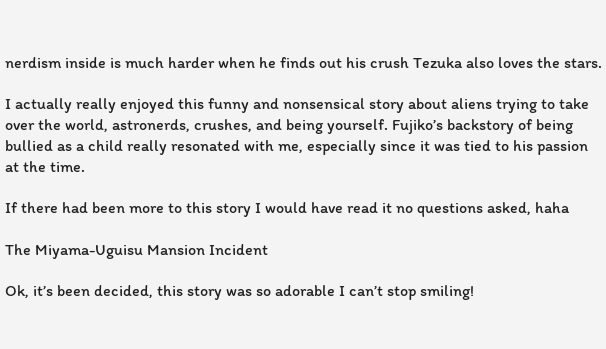nerdism inside is much harder when he finds out his crush Tezuka also loves the stars.

I actually really enjoyed this funny and nonsensical story about aliens trying to take over the world, astronerds, crushes, and being yourself. Fujiko’s backstory of being bullied as a child really resonated with me, especially since it was tied to his passion at the time.

If there had been more to this story I would have read it no questions asked, haha

The Miyama-Uguisu Mansion Incident

Ok, it’s been decided, this story was so adorable I can’t stop smiling!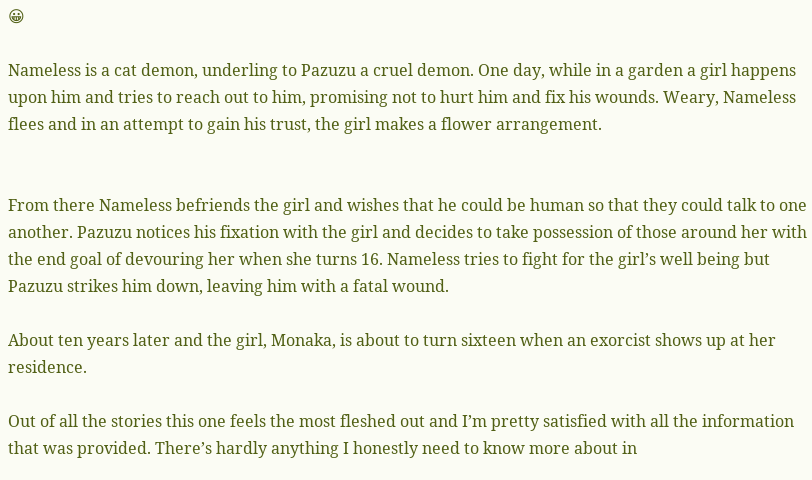😀

Nameless is a cat demon, underling to Pazuzu a cruel demon. One day, while in a garden a girl happens upon him and tries to reach out to him, promising not to hurt him and fix his wounds. Weary, Nameless flees and in an attempt to gain his trust, the girl makes a flower arrangement.


From there Nameless befriends the girl and wishes that he could be human so that they could talk to one another. Pazuzu notices his fixation with the girl and decides to take possession of those around her with the end goal of devouring her when she turns 16. Nameless tries to fight for the girl’s well being but Pazuzu strikes him down, leaving him with a fatal wound.

About ten years later and the girl, Monaka, is about to turn sixteen when an exorcist shows up at her residence.

Out of all the stories this one feels the most fleshed out and I’m pretty satisfied with all the information that was provided. There’s hardly anything I honestly need to know more about in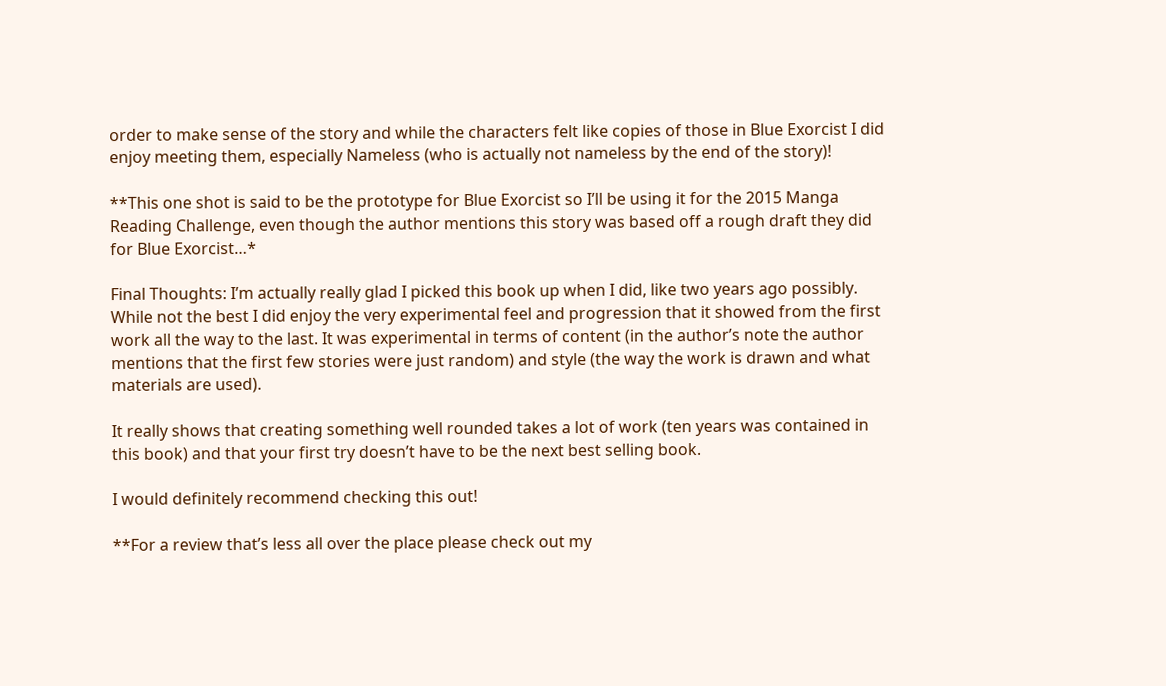order to make sense of the story and while the characters felt like copies of those in Blue Exorcist I did enjoy meeting them, especially Nameless (who is actually not nameless by the end of the story)!

**This one shot is said to be the prototype for Blue Exorcist so I’ll be using it for the 2015 Manga Reading Challenge, even though the author mentions this story was based off a rough draft they did for Blue Exorcist…*

Final Thoughts: I’m actually really glad I picked this book up when I did, like two years ago possibly. While not the best I did enjoy the very experimental feel and progression that it showed from the first work all the way to the last. It was experimental in terms of content (in the author’s note the author mentions that the first few stories were just random) and style (the way the work is drawn and what materials are used).

It really shows that creating something well rounded takes a lot of work (ten years was contained in this book) and that your first try doesn’t have to be the next best selling book.

I would definitely recommend checking this out!

**For a review that’s less all over the place please check out my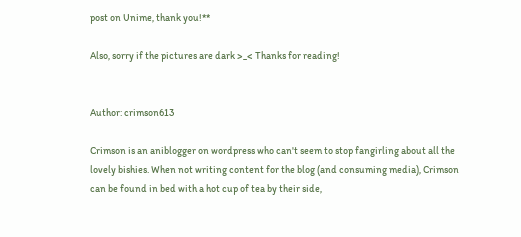post on Unime, thank you!**

Also, sorry if the pictures are dark >_< Thanks for reading!


Author: crimson613

Crimson is an aniblogger on wordpress who can't seem to stop fangirling about all the lovely bishies. When not writing content for the blog (and consuming media), Crimson can be found in bed with a hot cup of tea by their side,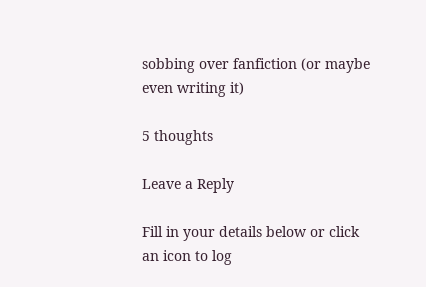sobbing over fanfiction (or maybe even writing it)

5 thoughts

Leave a Reply

Fill in your details below or click an icon to log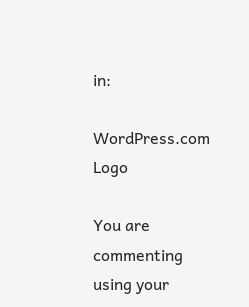in:

WordPress.com Logo

You are commenting using your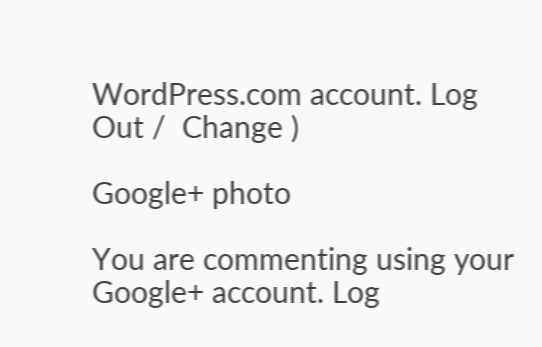WordPress.com account. Log Out /  Change )

Google+ photo

You are commenting using your Google+ account. Log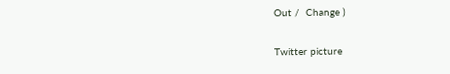Out /  Change )

Twitter picture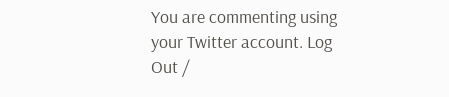You are commenting using your Twitter account. Log Out /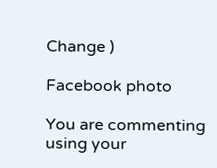Change )

Facebook photo

You are commenting using your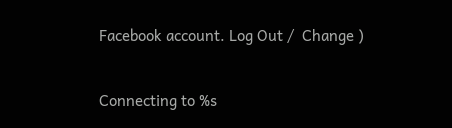Facebook account. Log Out /  Change )

Connecting to %s